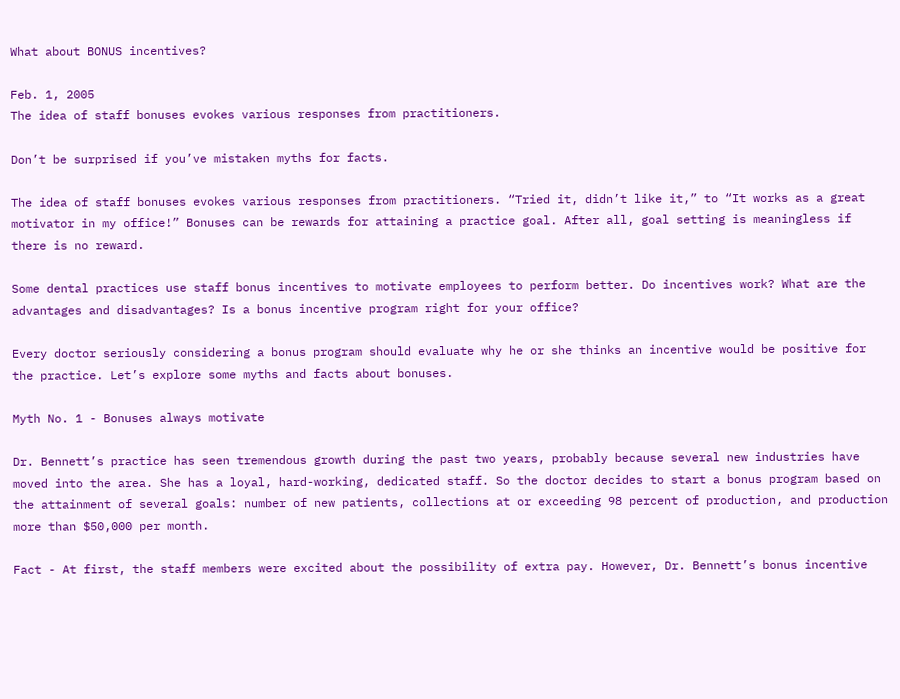What about BONUS incentives?

Feb. 1, 2005
The idea of staff bonuses evokes various responses from practitioners.

Don’t be surprised if you’ve mistaken myths for facts.

The idea of staff bonuses evokes various responses from practitioners. “Tried it, didn’t like it,” to “It works as a great motivator in my office!” Bonuses can be rewards for attaining a practice goal. After all, goal setting is meaningless if there is no reward.

Some dental practices use staff bonus incentives to motivate employees to perform better. Do incentives work? What are the advantages and disadvantages? Is a bonus incentive program right for your office?

Every doctor seriously considering a bonus program should evaluate why he or she thinks an incentive would be positive for the practice. Let’s explore some myths and facts about bonuses.

Myth No. 1 - Bonuses always motivate

Dr. Bennett’s practice has seen tremendous growth during the past two years, probably because several new industries have moved into the area. She has a loyal, hard-working, dedicated staff. So the doctor decides to start a bonus program based on the attainment of several goals: number of new patients, collections at or exceeding 98 percent of production, and production more than $50,000 per month.

Fact - At first, the staff members were excited about the possibility of extra pay. However, Dr. Bennett’s bonus incentive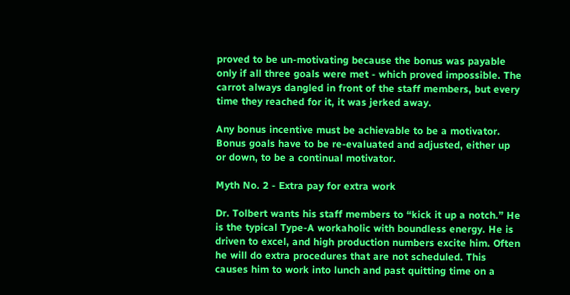proved to be un-motivating because the bonus was payable only if all three goals were met - which proved impossible. The carrot always dangled in front of the staff members, but every time they reached for it, it was jerked away.

Any bonus incentive must be achievable to be a motivator. Bonus goals have to be re-evaluated and adjusted, either up or down, to be a continual motivator.

Myth No. 2 - Extra pay for extra work

Dr. Tolbert wants his staff members to “kick it up a notch.” He is the typical Type-A workaholic with boundless energy. He is driven to excel, and high production numbers excite him. Often he will do extra procedures that are not scheduled. This causes him to work into lunch and past quitting time on a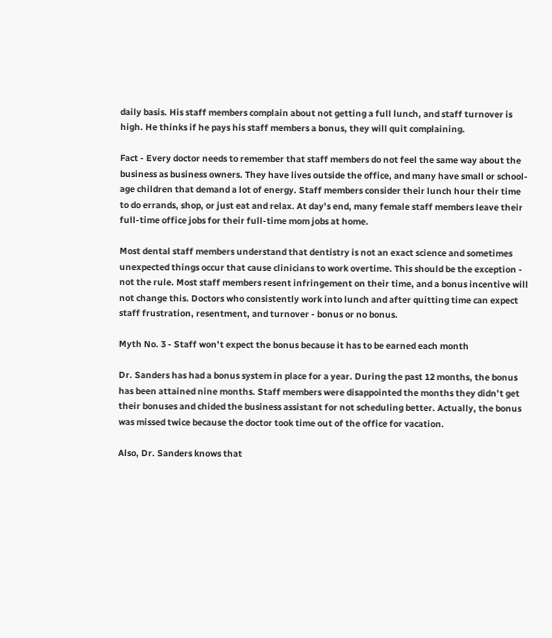daily basis. His staff members complain about not getting a full lunch, and staff turnover is high. He thinks if he pays his staff members a bonus, they will quit complaining.

Fact - Every doctor needs to remember that staff members do not feel the same way about the business as business owners. They have lives outside the office, and many have small or school-age children that demand a lot of energy. Staff members consider their lunch hour their time to do errands, shop, or just eat and relax. At day’s end, many female staff members leave their full-time office jobs for their full-time mom jobs at home.

Most dental staff members understand that dentistry is not an exact science and sometimes unexpected things occur that cause clinicians to work overtime. This should be the exception - not the rule. Most staff members resent infringement on their time, and a bonus incentive will not change this. Doctors who consistently work into lunch and after quitting time can expect staff frustration, resentment, and turnover - bonus or no bonus.

Myth No. 3 - Staff won’t expect the bonus because it has to be earned each month

Dr. Sanders has had a bonus system in place for a year. During the past 12 months, the bonus has been attained nine months. Staff members were disappointed the months they didn’t get their bonuses and chided the business assistant for not scheduling better. Actually, the bonus was missed twice because the doctor took time out of the office for vacation.

Also, Dr. Sanders knows that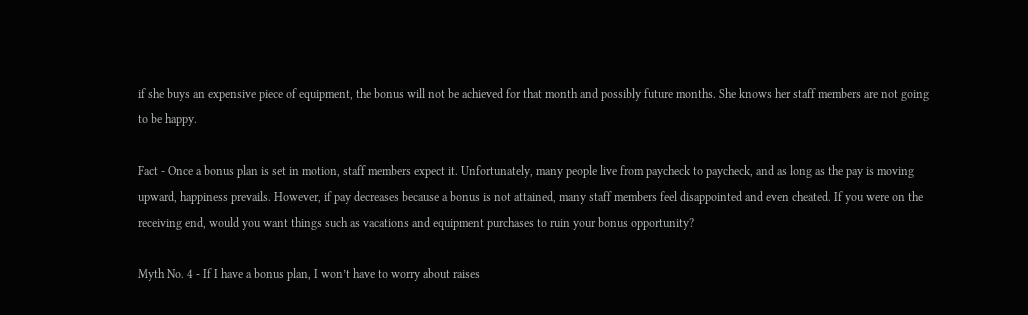if she buys an expensive piece of equipment, the bonus will not be achieved for that month and possibly future months. She knows her staff members are not going to be happy.

Fact - Once a bonus plan is set in motion, staff members expect it. Unfortunately, many people live from paycheck to paycheck, and as long as the pay is moving upward, happiness prevails. However, if pay decreases because a bonus is not attained, many staff members feel disappointed and even cheated. If you were on the receiving end, would you want things such as vacations and equipment purchases to ruin your bonus opportunity?

Myth No. 4 - If I have a bonus plan, I won’t have to worry about raises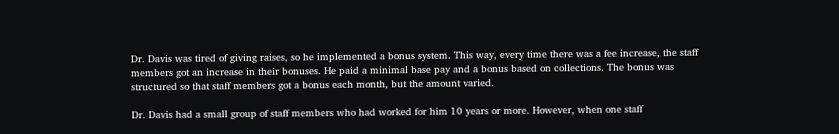Dr. Davis was tired of giving raises, so he implemented a bonus system. This way, every time there was a fee increase, the staff members got an increase in their bonuses. He paid a minimal base pay and a bonus based on collections. The bonus was structured so that staff members got a bonus each month, but the amount varied.

Dr. Davis had a small group of staff members who had worked for him 10 years or more. However, when one staff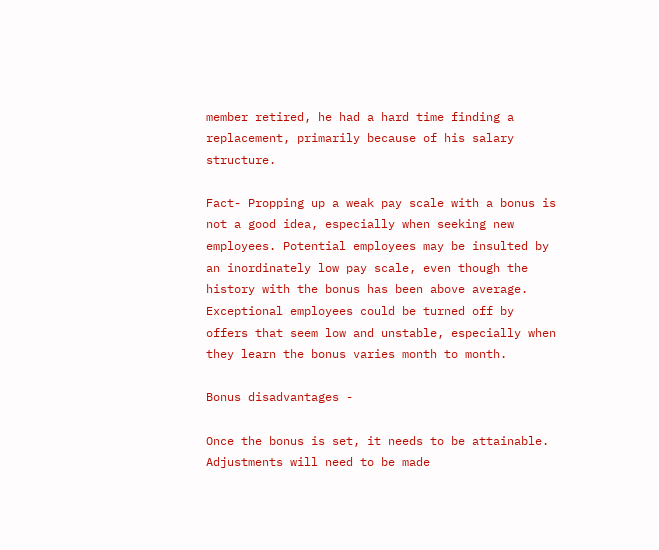member retired, he had a hard time finding a replacement, primarily because of his salary structure.

Fact- Propping up a weak pay scale with a bonus is not a good idea, especially when seeking new employees. Potential employees may be insulted by an inordinately low pay scale, even though the history with the bonus has been above average. Exceptional employees could be turned off by offers that seem low and unstable, especially when they learn the bonus varies month to month.

Bonus disadvantages -

Once the bonus is set, it needs to be attainable. Adjustments will need to be made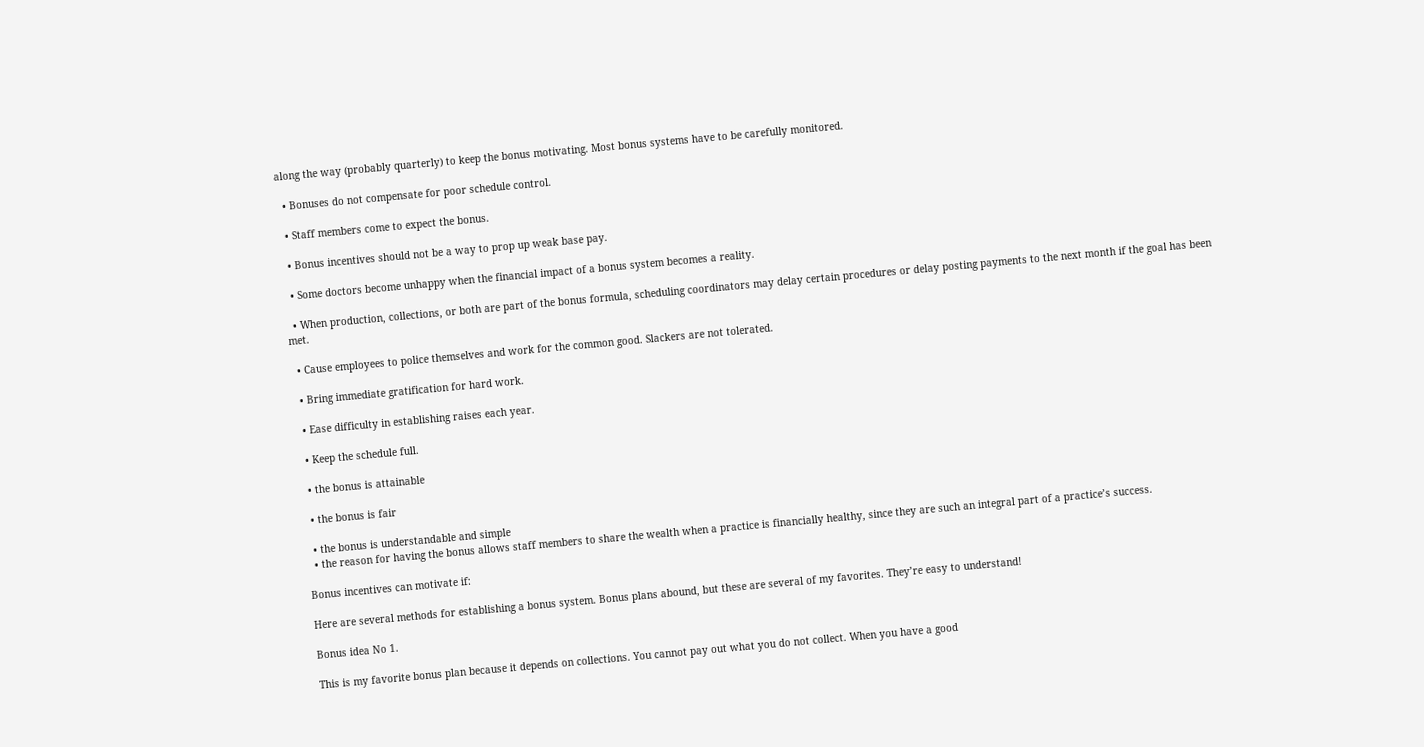along the way (probably quarterly) to keep the bonus motivating. Most bonus systems have to be carefully monitored.

  • Bonuses do not compensate for poor schedule control.

  • Staff members come to expect the bonus.

  • Bonus incentives should not be a way to prop up weak base pay.

  • Some doctors become unhappy when the financial impact of a bonus system becomes a reality.

  • When production, collections, or both are part of the bonus formula, scheduling coordinators may delay certain procedures or delay posting payments to the next month if the goal has been met.

  • Cause employees to police themselves and work for the common good. Slackers are not tolerated.

  • Bring immediate gratification for hard work.

  • Ease difficulty in establishing raises each year.

  • Keep the schedule full.

  • the bonus is attainable

  • the bonus is fair

  • the bonus is understandable and simple
  • the reason for having the bonus allows staff members to share the wealth when a practice is financially healthy, since they are such an integral part of a practice’s success.

Bonus incentives can motivate if:

Here are several methods for establishing a bonus system. Bonus plans abound, but these are several of my favorites. They’re easy to understand!

Bonus idea No 1.

This is my favorite bonus plan because it depends on collections. You cannot pay out what you do not collect. When you have a good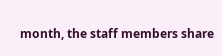month, the staff members share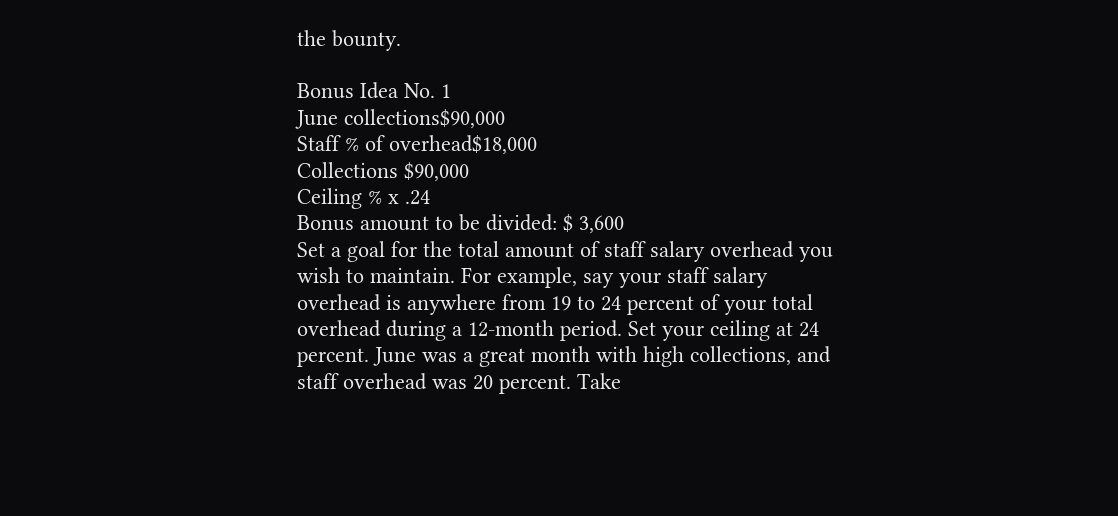the bounty.

Bonus Idea No. 1
June collections$90,000
Staff % of overhead$18,000
Collections $90,000
Ceiling % x .24
Bonus amount to be divided: $ 3,600
Set a goal for the total amount of staff salary overhead you wish to maintain. For example, say your staff salary overhead is anywhere from 19 to 24 percent of your total overhead during a 12-month period. Set your ceiling at 24 percent. June was a great month with high collections, and staff overhead was 20 percent. Take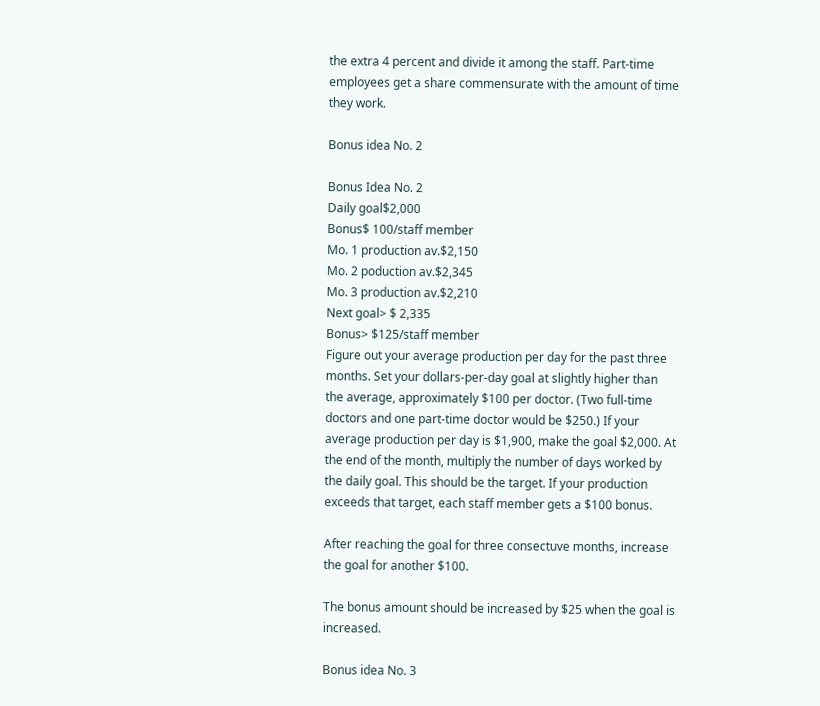the extra 4 percent and divide it among the staff. Part-time employees get a share commensurate with the amount of time they work.

Bonus idea No. 2

Bonus Idea No. 2
Daily goal$2,000
Bonus$ 100/staff member
Mo. 1 production av.$2,150
Mo. 2 poduction av.$2,345
Mo. 3 production av.$2,210
Next goal> $ 2,335
Bonus> $125/staff member
Figure out your average production per day for the past three months. Set your dollars-per-day goal at slightly higher than the average, approximately $100 per doctor. (Two full-time doctors and one part-time doctor would be $250.) If your average production per day is $1,900, make the goal $2,000. At the end of the month, multiply the number of days worked by the daily goal. This should be the target. If your production exceeds that target, each staff member gets a $100 bonus.

After reaching the goal for three consectuve months, increase the goal for another $100.

The bonus amount should be increased by $25 when the goal is increased.

Bonus idea No. 3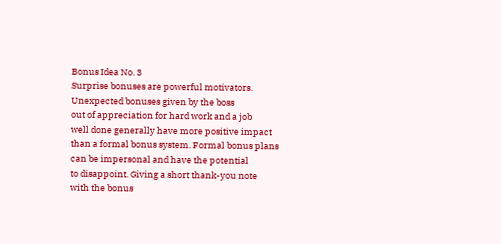Bonus Idea No. 3
Surprise bonuses are powerful motivators.
Unexpected bonuses given by the boss
out of appreciation for hard work and a job
well done generally have more positive impact
than a formal bonus system. Formal bonus plans
can be impersonal and have the potential
to disappoint. Giving a short thank-you note
with the bonus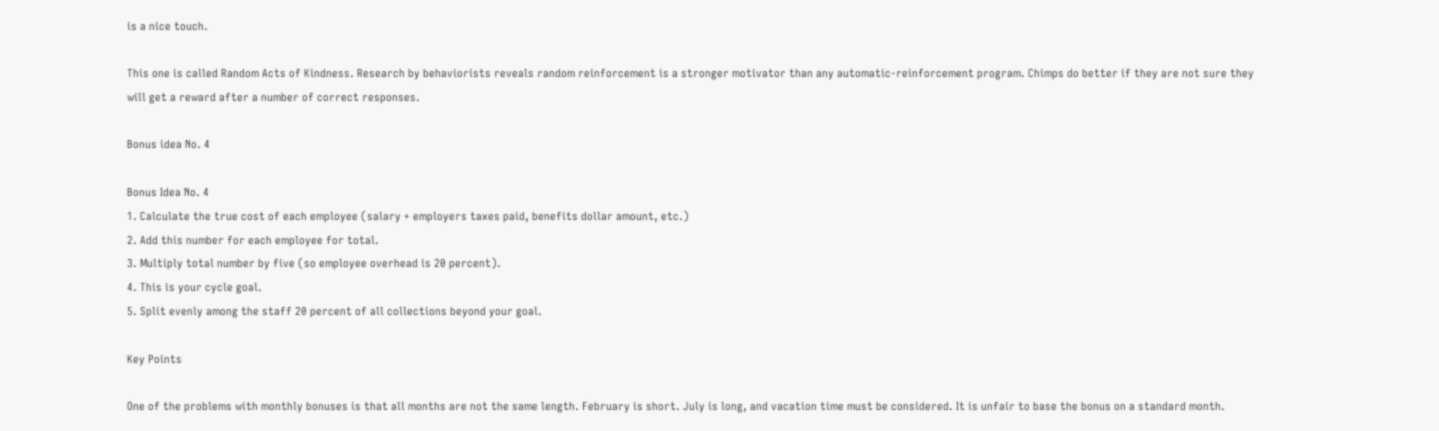is a nice touch.

This one is called Random Acts of Kindness. Research by behaviorists reveals random reinforcement is a stronger motivator than any automatic-reinforcement program. Chimps do better if they are not sure they will get a reward after a number of correct responses.

Bonus idea No. 4

Bonus Idea No. 4
1. Calculate the true cost of each employee (salary + employers taxes paid, benefits dollar amount, etc.)
2. Add this number for each employee for total.
3. Multiply total number by five (so employee overhead is 20 percent).
4. This is your cycle goal.
5. Split evenly among the staff 20 percent of all collections beyond your goal.

Key Points

One of the problems with monthly bonuses is that all months are not the same length. February is short. July is long, and vacation time must be considered. It is unfair to base the bonus on a standard month.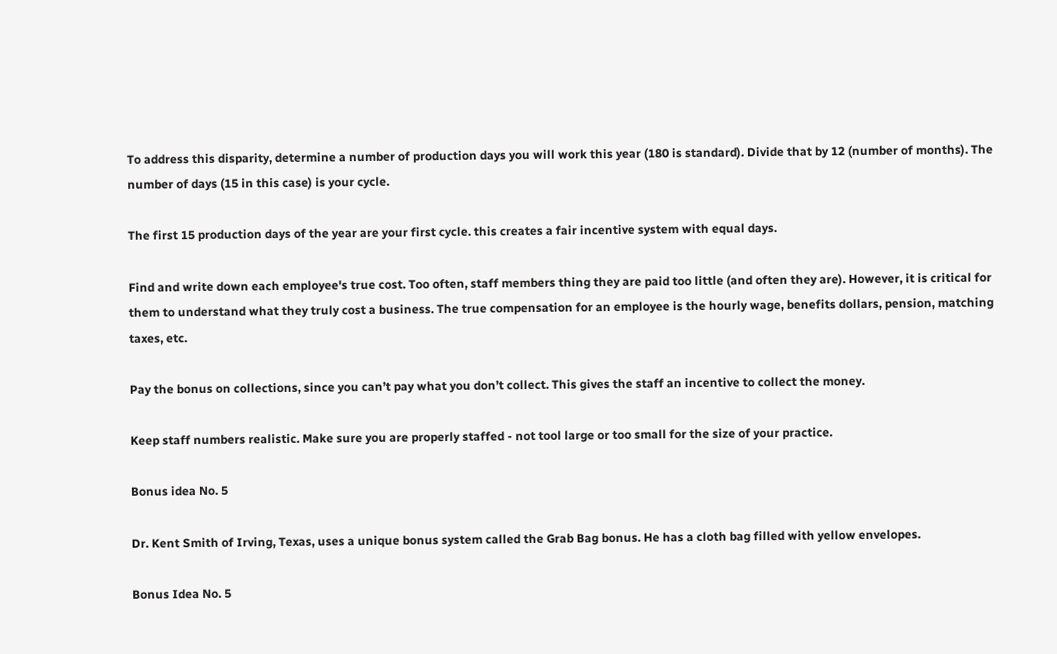To address this disparity, determine a number of production days you will work this year (180 is standard). Divide that by 12 (number of months). The number of days (15 in this case) is your cycle.

The first 15 production days of the year are your first cycle. this creates a fair incentive system with equal days.

Find and write down each employee's true cost. Too often, staff members thing they are paid too little (and often they are). However, it is critical for them to understand what they truly cost a business. The true compensation for an employee is the hourly wage, benefits dollars, pension, matching taxes, etc.

Pay the bonus on collections, since you can’t pay what you don’t collect. This gives the staff an incentive to collect the money.

Keep staff numbers realistic. Make sure you are properly staffed - not tool large or too small for the size of your practice.

Bonus idea No. 5

Dr. Kent Smith of Irving, Texas, uses a unique bonus system called the Grab Bag bonus. He has a cloth bag filled with yellow envelopes.

Bonus Idea No. 5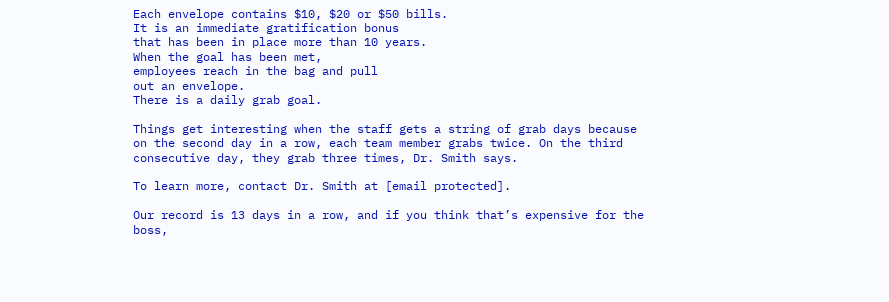Each envelope contains $10, $20 or $50 bills.
It is an immediate gratification bonus
that has been in place more than 10 years.
When the goal has been met,
employees reach in the bag and pull
out an envelope.
There is a daily grab goal.

Things get interesting when the staff gets a string of grab days because on the second day in a row, each team member grabs twice. On the third consecutive day, they grab three times, Dr. Smith says.

To learn more, contact Dr. Smith at [email protected].

Our record is 13 days in a row, and if you think that’s expensive for the boss,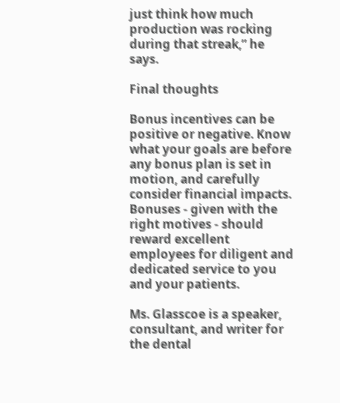just think how much production was rocking during that streak,” he says.

Final thoughts

Bonus incentives can be positive or negative. Know what your goals are before any bonus plan is set in motion, and carefully consider financial impacts. Bonuses - given with the right motives - should reward excellent employees for diligent and dedicated service to you and your patients.

Ms. Glasscoe is a speaker, consultant, and writer for the dental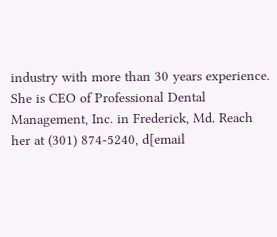industry with more than 30 years experience. She is CEO of Professional Dental Management, Inc. in Frederick, Md. Reach her at (301) 874-5240, d[email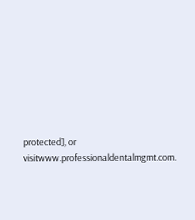protected], or visitwww.professionaldentalmgmt.com.